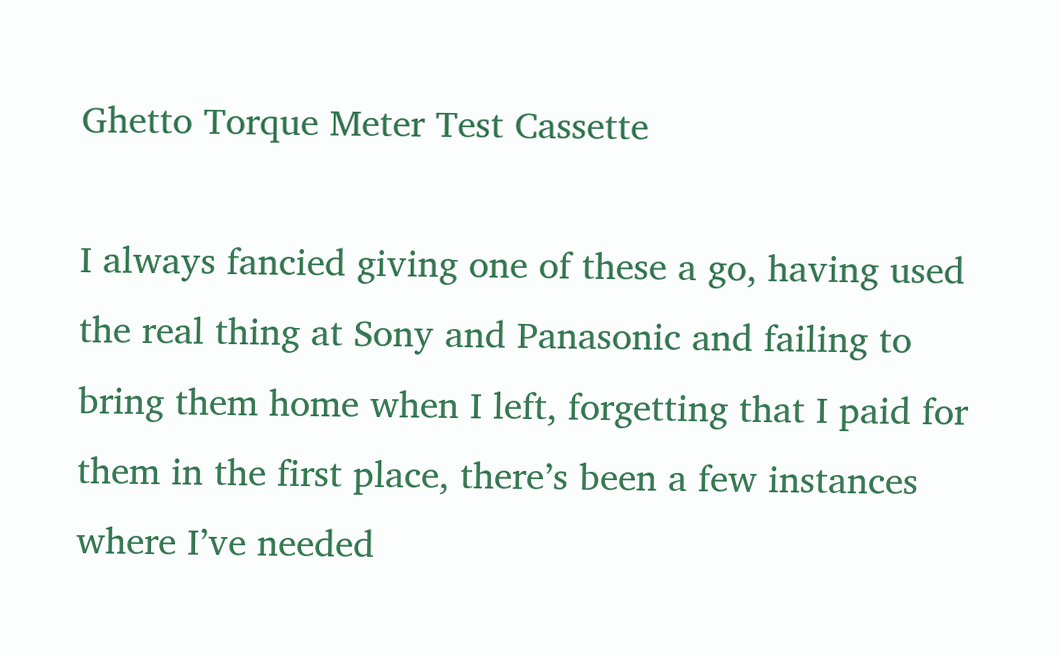Ghetto Torque Meter Test Cassette

I always fancied giving one of these a go, having used the real thing at Sony and Panasonic and failing to bring them home when I left, forgetting that I paid for them in the first place, there’s been a few instances where I’ve needed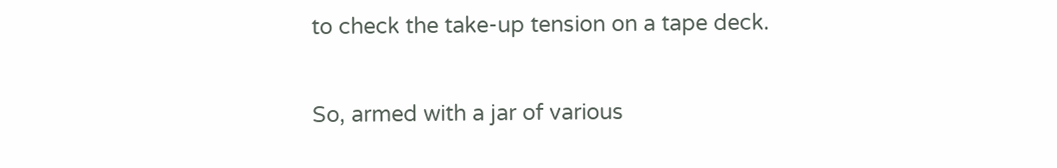to check the take-up tension on a tape deck.

So, armed with a jar of various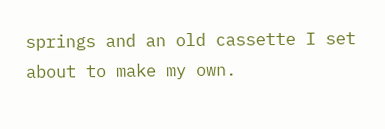springs and an old cassette I set about to make my own.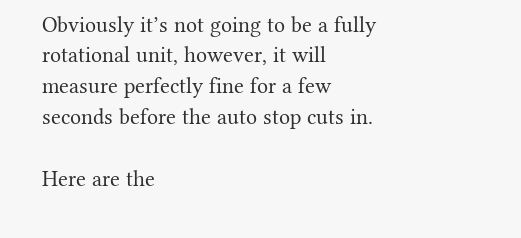Obviously it’s not going to be a fully rotational unit, however, it will measure perfectly fine for a few seconds before the auto stop cuts in.

Here are the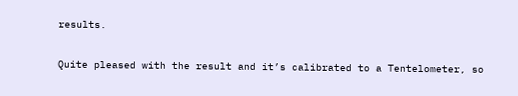results.

Quite pleased with the result and it’s calibrated to a Tentelometer, so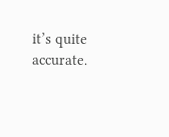it’s quite accurate.